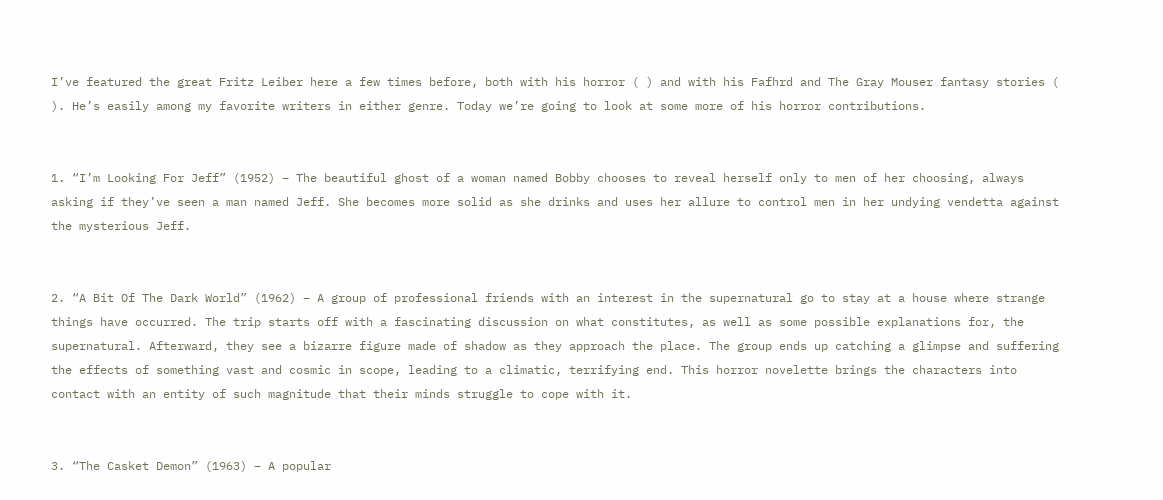I’ve featured the great Fritz Leiber here a few times before, both with his horror ( ) and with his Fafhrd and The Gray Mouser fantasy stories ( ). He’s easily among my favorite writers in either genre. Today we’re going to look at some more of his horror contributions.


1. “I’m Looking For Jeff” (1952) – The beautiful ghost of a woman named Bobby chooses to reveal herself only to men of her choosing, always asking if they’ve seen a man named Jeff. She becomes more solid as she drinks and uses her allure to control men in her undying vendetta against the mysterious Jeff.


2. “A Bit Of The Dark World” (1962) – A group of professional friends with an interest in the supernatural go to stay at a house where strange things have occurred. The trip starts off with a fascinating discussion on what constitutes, as well as some possible explanations for, the supernatural. Afterward, they see a bizarre figure made of shadow as they approach the place. The group ends up catching a glimpse and suffering the effects of something vast and cosmic in scope, leading to a climatic, terrifying end. This horror novelette brings the characters into contact with an entity of such magnitude that their minds struggle to cope with it.


3. “The Casket Demon” (1963) – A popular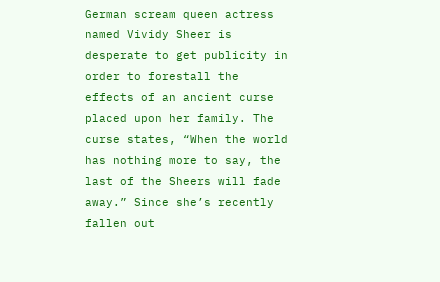German scream queen actress named Vividy Sheer is desperate to get publicity in order to forestall the effects of an ancient curse placed upon her family. The curse states, “When the world has nothing more to say, the last of the Sheers will fade away.” Since she’s recently fallen out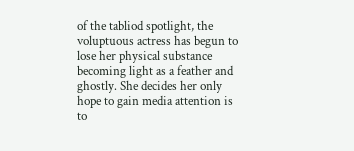of the tabliod spotlight, the voluptuous actress has begun to lose her physical substance becoming light as a feather and ghostly. She decides her only hope to gain media attention is to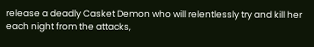release a deadly Casket Demon who will relentlessly try and kill her each night from the attacks,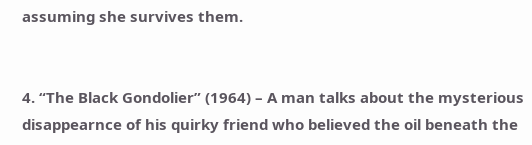assuming she survives them.


4. “The Black Gondolier” (1964) – A man talks about the mysterious disappearnce of his quirky friend who believed the oil beneath the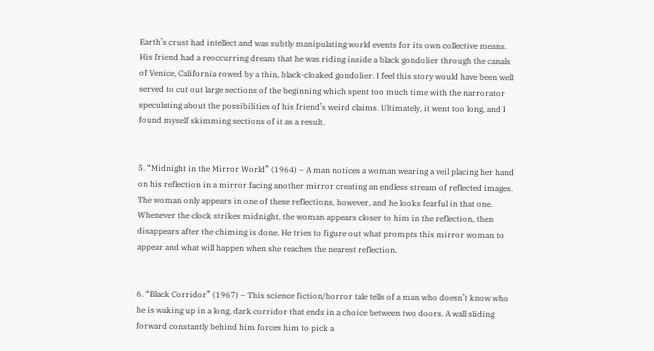Earth’s crust had intellect and was subtly manipulating world events for its own collective means. His friend had a reoccurring dream that he was riding inside a black gondolier through the canals of Venice, California rowed by a thin, black-cloaked gondolier. I feel this story would have been well served to cut out large sections of the beginning which spent too much time with the narrorator speculating about the possibilities of his friend’s weird claims. Ultimately, it went too long, and I found myself skimming sections of it as a result.


5. “Midnight in the Mirror World” (1964) – A man notices a woman wearing a veil placing her hand on his reflection in a mirror facing another mirror creating an endless stream of reflected images. The woman only appears in one of these reflections, however, and he looks fearful in that one. Whenever the clock strikes midnight, the woman appears closer to him in the reflection, then disappears after the chiming is done. He tries to figure out what prompts this mirror woman to appear and what will happen when she reaches the nearest reflection.


6. “Black Corridor” (1967) – This science fiction/horror tale tells of a man who doesn’t know who he is waking up in a long, dark corridor that ends in a choice between two doors. A wall sliding forward constantly behind him forces him to pick a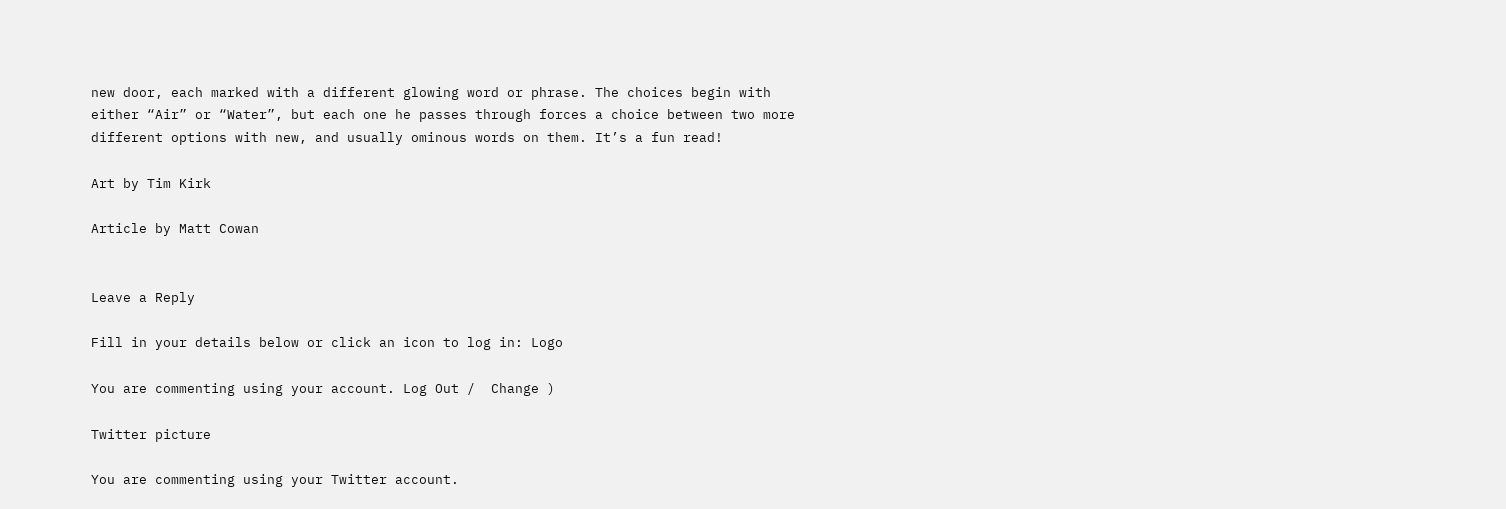new door, each marked with a different glowing word or phrase. The choices begin with either “Air” or “Water”, but each one he passes through forces a choice between two more different options with new, and usually ominous words on them. It’s a fun read!

Art by Tim Kirk

Article by Matt Cowan


Leave a Reply

Fill in your details below or click an icon to log in: Logo

You are commenting using your account. Log Out /  Change )

Twitter picture

You are commenting using your Twitter account.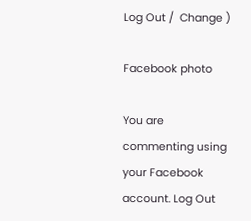Log Out /  Change )

Facebook photo

You are commenting using your Facebook account. Log Out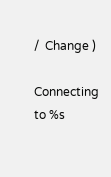/  Change )

Connecting to %s